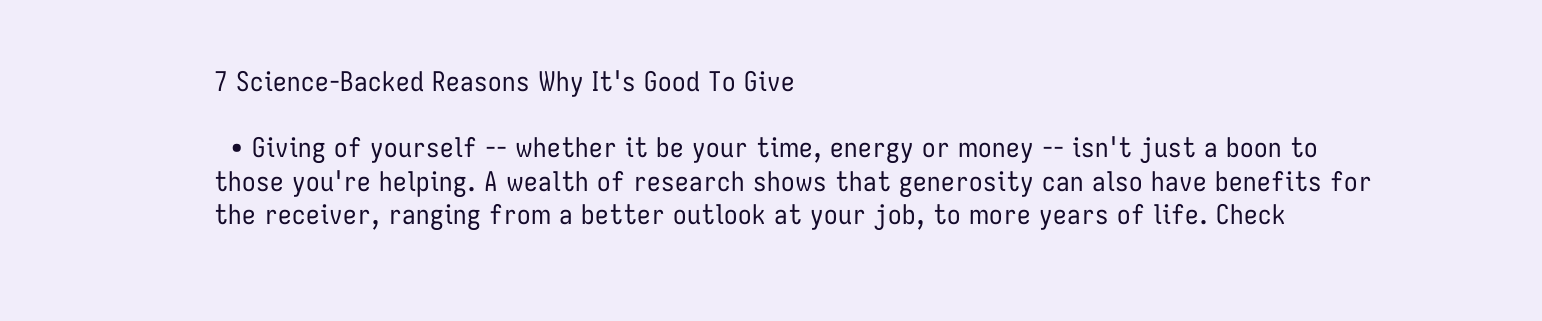7 Science-Backed Reasons Why It's Good To Give

  • Giving of yourself -- whether it be your time, energy or money -- isn't just a boon to those you're helping. A wealth of research shows that generosity can also have benefits for the receiver, ranging from a better outlook at your job, to more years of life. Check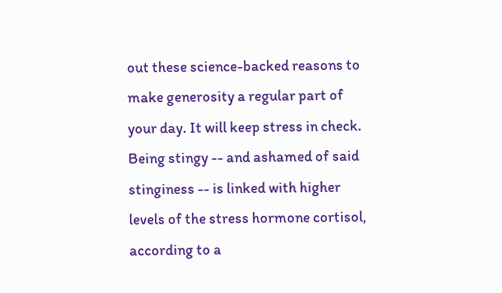out these science-backed reasons to make generosity a regular part of your day. It will keep stress in check. Being stingy -- and ashamed of said stinginess -- is linked with higher levels of the stress hormone cortisol, according to a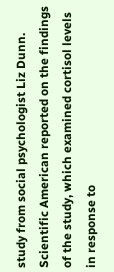study from social psychologist Liz Dunn. Scientific American reported on the findings of the study, which examined cortisol levels in response to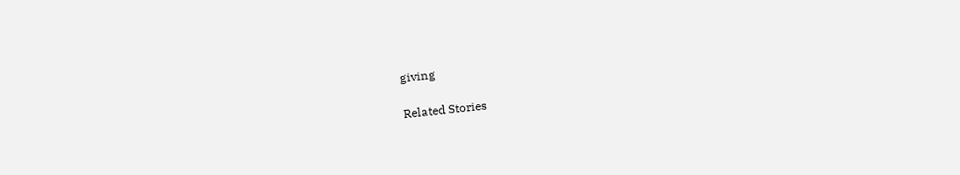giving

Related Stories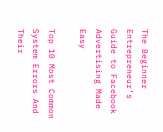The Beginner Entrepreneur’s Guide to Facebook Advertising Made Easy

Top 10 Most Common System Errors And Their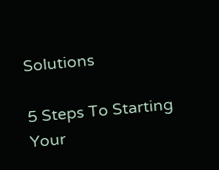Solutions

5 Steps To Starting Your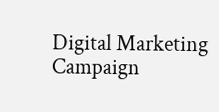Digital Marketing Campaign